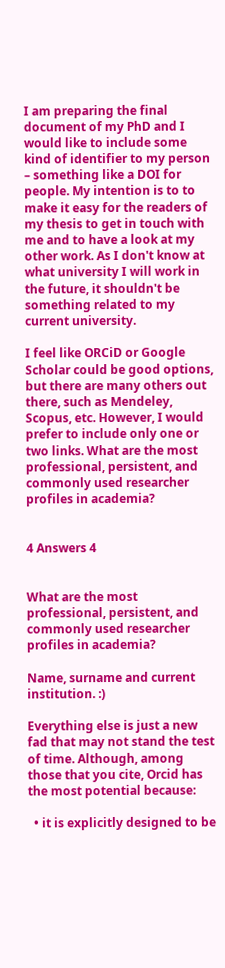I am preparing the final document of my PhD and I would like to include some kind of identifier to my person – something like a DOI for people. My intention is to to make it easy for the readers of my thesis to get in touch with me and to have a look at my other work. As I don't know at what university I will work in the future, it shouldn't be something related to my current university.

I feel like ORCiD or Google Scholar could be good options, but there are many others out there, such as Mendeley, Scopus, etc. However, I would prefer to include only one or two links. What are the most professional, persistent, and commonly used researcher profiles in academia?


4 Answers 4


What are the most professional, persistent, and commonly used researcher profiles in academia?

Name, surname and current institution. :)

Everything else is just a new fad that may not stand the test of time. Although, among those that you cite, Orcid has the most potential because:

  • it is explicitly designed to be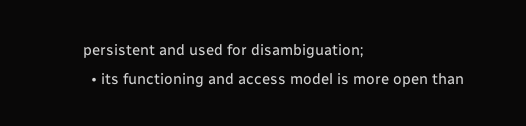persistent and used for disambiguation;
  • its functioning and access model is more open than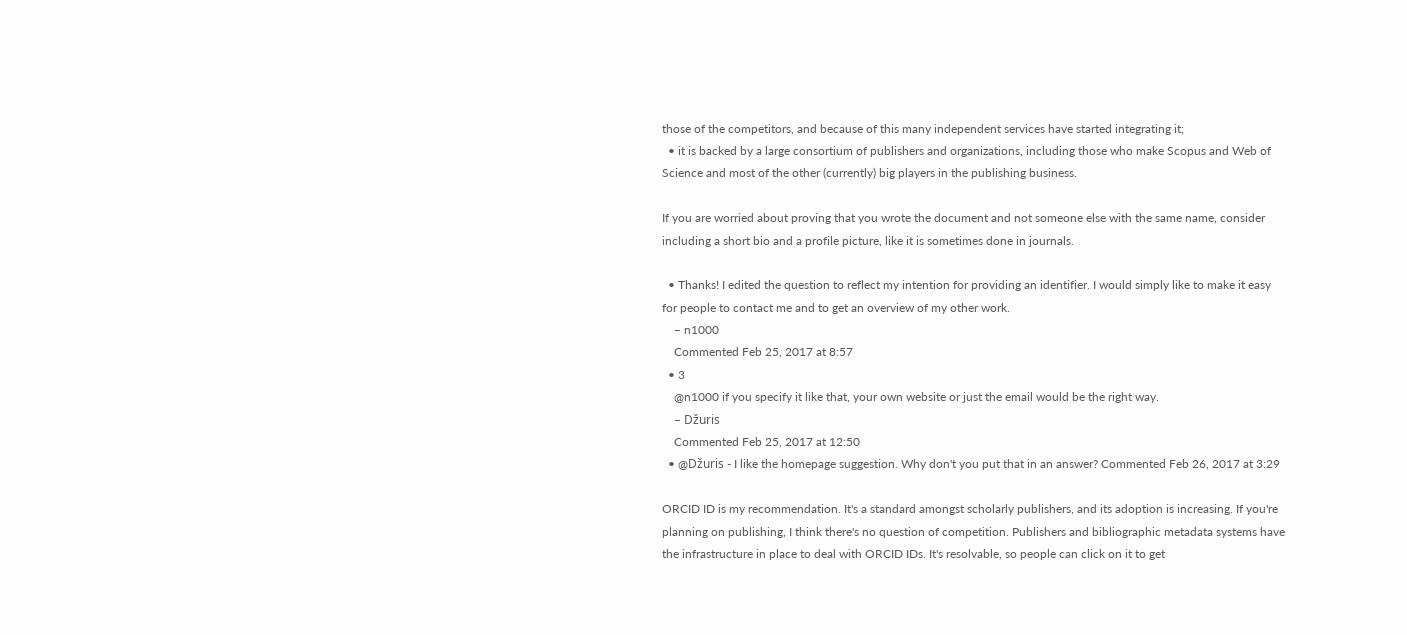those of the competitors, and because of this many independent services have started integrating it;
  • it is backed by a large consortium of publishers and organizations, including those who make Scopus and Web of Science and most of the other (currently) big players in the publishing business.

If you are worried about proving that you wrote the document and not someone else with the same name, consider including a short bio and a profile picture, like it is sometimes done in journals.

  • Thanks! I edited the question to reflect my intention for providing an identifier. I would simply like to make it easy for people to contact me and to get an overview of my other work.
    – n1000
    Commented Feb 25, 2017 at 8:57
  • 3
    @n1000 if you specify it like that, your own website or just the email would be the right way.
    – Džuris
    Commented Feb 25, 2017 at 12:50
  • @Džuris - I like the homepage suggestion. Why don't you put that in an answer? Commented Feb 26, 2017 at 3:29

ORCID ID is my recommendation. It's a standard amongst scholarly publishers, and its adoption is increasing. If you're planning on publishing, I think there's no question of competition. Publishers and bibliographic metadata systems have the infrastructure in place to deal with ORCID IDs. It's resolvable, so people can click on it to get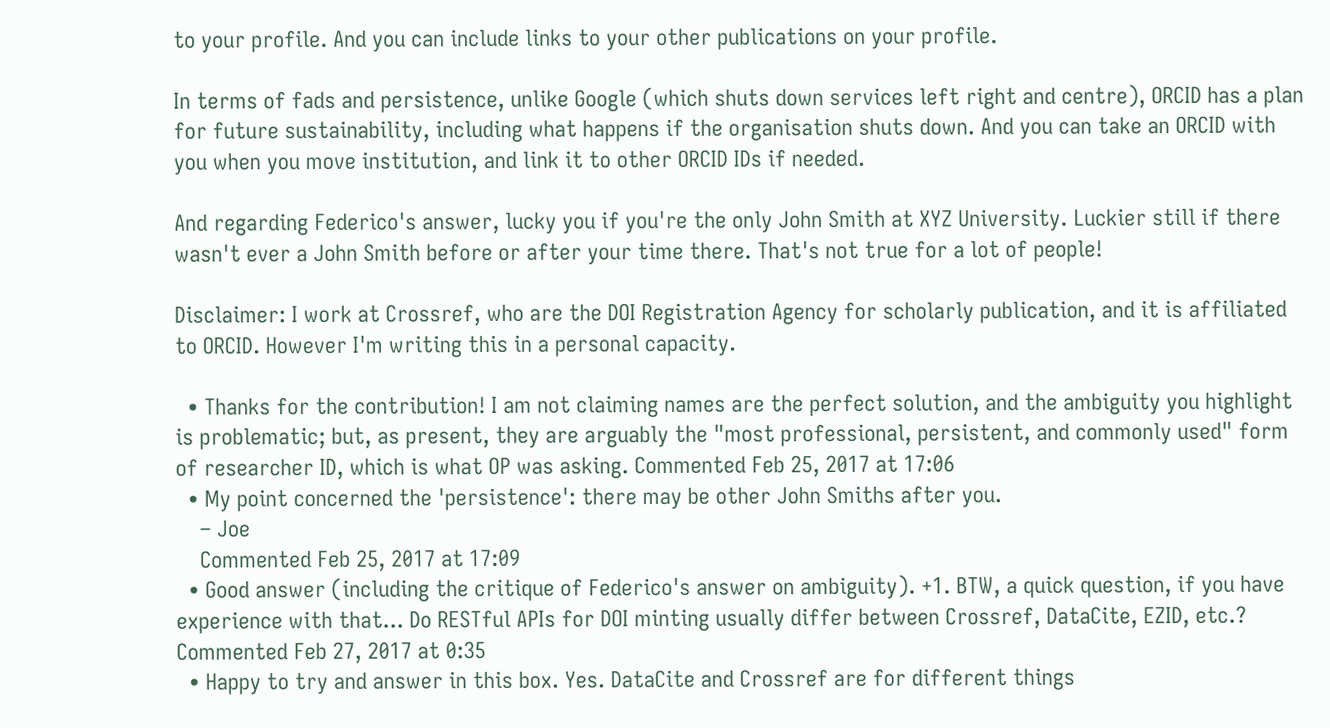to your profile. And you can include links to your other publications on your profile.

In terms of fads and persistence, unlike Google (which shuts down services left right and centre), ORCID has a plan for future sustainability, including what happens if the organisation shuts down. And you can take an ORCID with you when you move institution, and link it to other ORCID IDs if needed.

And regarding Federico's answer, lucky you if you're the only John Smith at XYZ University. Luckier still if there wasn't ever a John Smith before or after your time there. That's not true for a lot of people!

Disclaimer: I work at Crossref, who are the DOI Registration Agency for scholarly publication, and it is affiliated to ORCID. However I'm writing this in a personal capacity.

  • Thanks for the contribution! I am not claiming names are the perfect solution, and the ambiguity you highlight is problematic; but, as present, they are arguably the "most professional, persistent, and commonly used" form of researcher ID, which is what OP was asking. Commented Feb 25, 2017 at 17:06
  • My point concerned the 'persistence': there may be other John Smiths after you.
    – Joe
    Commented Feb 25, 2017 at 17:09
  • Good answer (including the critique of Federico's answer on ambiguity). +1. BTW, a quick question, if you have experience with that... Do RESTful APIs for DOI minting usually differ between Crossref, DataCite, EZID, etc.? Commented Feb 27, 2017 at 0:35
  • Happy to try and answer in this box. Yes. DataCite and Crossref are for different things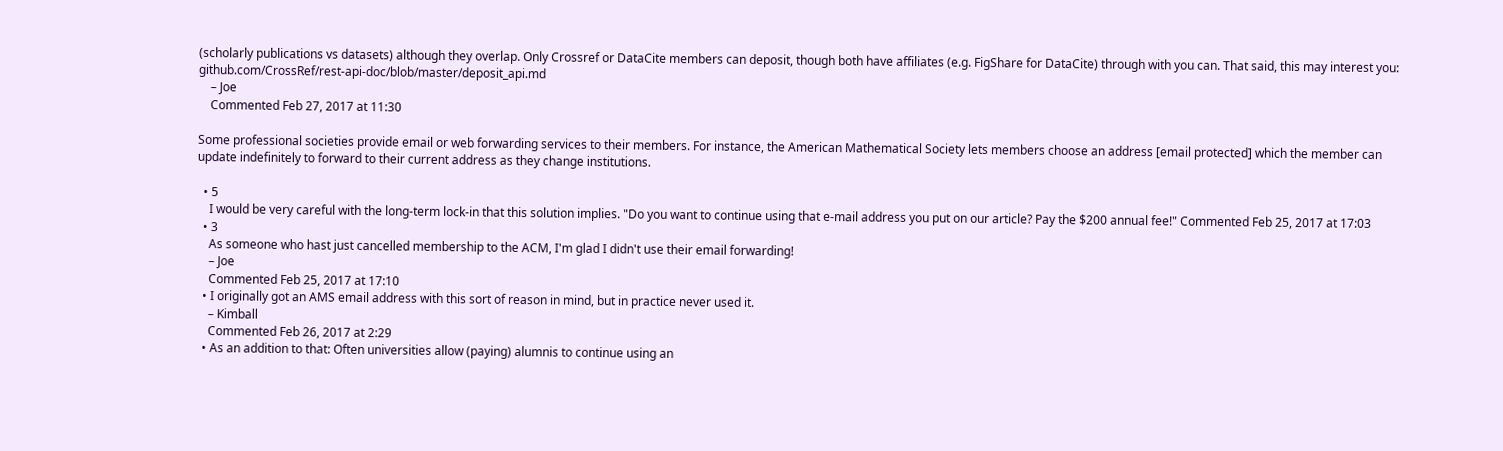(scholarly publications vs datasets) although they overlap. Only Crossref or DataCite members can deposit, though both have affiliates (e.g. FigShare for DataCite) through with you can. That said, this may interest you: github.com/CrossRef/rest-api-doc/blob/master/deposit_api.md
    – Joe
    Commented Feb 27, 2017 at 11:30

Some professional societies provide email or web forwarding services to their members. For instance, the American Mathematical Society lets members choose an address [email protected] which the member can update indefinitely to forward to their current address as they change institutions.

  • 5
    I would be very careful with the long-term lock-in that this solution implies. "Do you want to continue using that e-mail address you put on our article? Pay the $200 annual fee!" Commented Feb 25, 2017 at 17:03
  • 3
    As someone who hast just cancelled membership to the ACM, I'm glad I didn't use their email forwarding!
    – Joe
    Commented Feb 25, 2017 at 17:10
  • I originally got an AMS email address with this sort of reason in mind, but in practice never used it.
    – Kimball
    Commented Feb 26, 2017 at 2:29
  • As an addition to that: Often universities allow (paying) alumnis to continue using an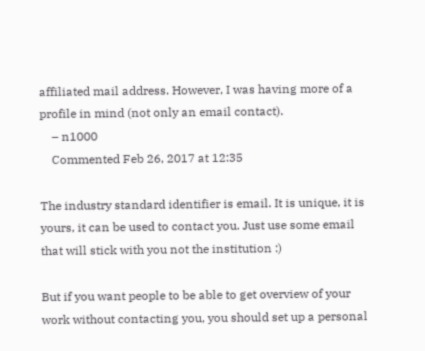affiliated mail address. However, I was having more of a profile in mind (not only an email contact).
    – n1000
    Commented Feb 26, 2017 at 12:35

The industry standard identifier is email. It is unique, it is yours, it can be used to contact you. Just use some email that will stick with you not the institution :)

But if you want people to be able to get overview of your work without contacting you, you should set up a personal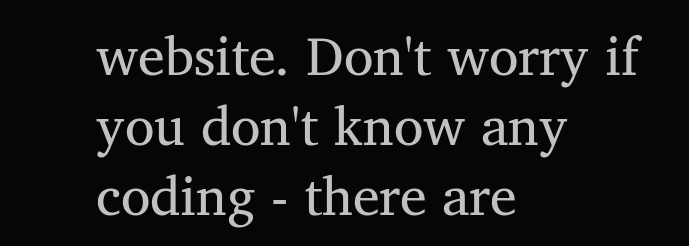website. Don't worry if you don't know any coding - there are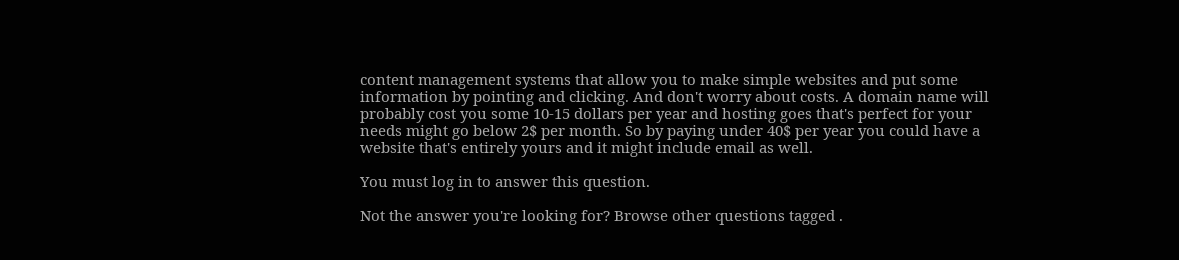content management systems that allow you to make simple websites and put some information by pointing and clicking. And don't worry about costs. A domain name will probably cost you some 10-15 dollars per year and hosting goes that's perfect for your needs might go below 2$ per month. So by paying under 40$ per year you could have a website that's entirely yours and it might include email as well.

You must log in to answer this question.

Not the answer you're looking for? Browse other questions tagged .